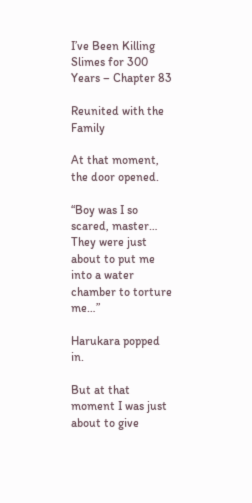I’ve Been Killing Slimes for 300 Years – Chapter 83

Reunited with the Family

At that moment, the door opened.

“Boy was I so scared, master… They were just about to put me into a water chamber to torture me…”

Harukara popped in.

But at that moment I was just about to give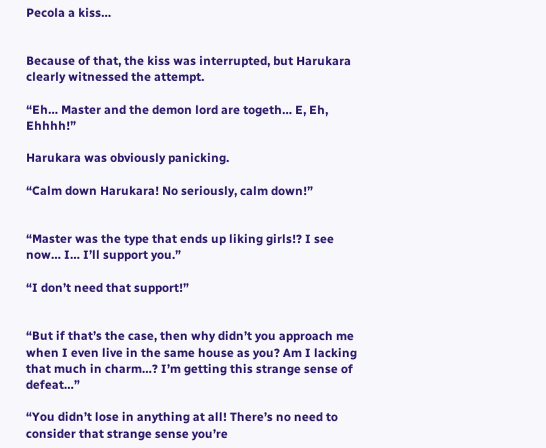Pecola a kiss…


Because of that, the kiss was interrupted, but Harukara clearly witnessed the attempt.

“Eh… Master and the demon lord are togeth… E, Eh, Ehhhh!”

Harukara was obviously panicking.

“Calm down Harukara! No seriously, calm down!”


“Master was the type that ends up liking girls!? I see now… I… I’ll support you.”

“I don’t need that support!”


“But if that’s the case, then why didn’t you approach me when I even live in the same house as you? Am I lacking that much in charm…? I’m getting this strange sense of defeat…”

“You didn’t lose in anything at all! There’s no need to consider that strange sense you’re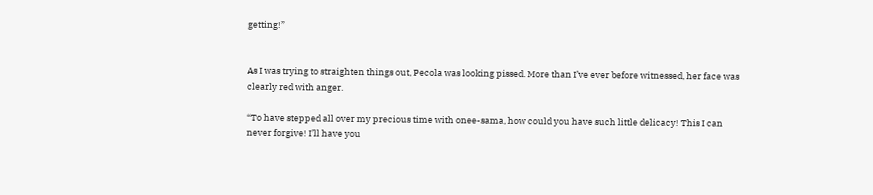getting!”


As I was trying to straighten things out, Pecola was looking pissed. More than I’ve ever before witnessed, her face was clearly red with anger.

“To have stepped all over my precious time with onee-sama, how could you have such little delicacy! This I can never forgive! I’ll have you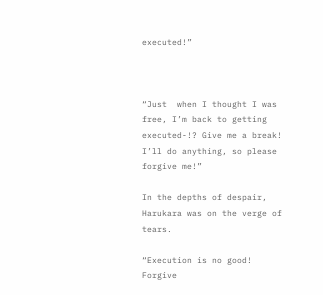executed!”



“Just  when I thought I was free, I’m back to getting executed-!? Give me a break! I’ll do anything, so please forgive me!”

In the depths of despair, Harukara was on the verge of tears.

“Execution is no good! Forgive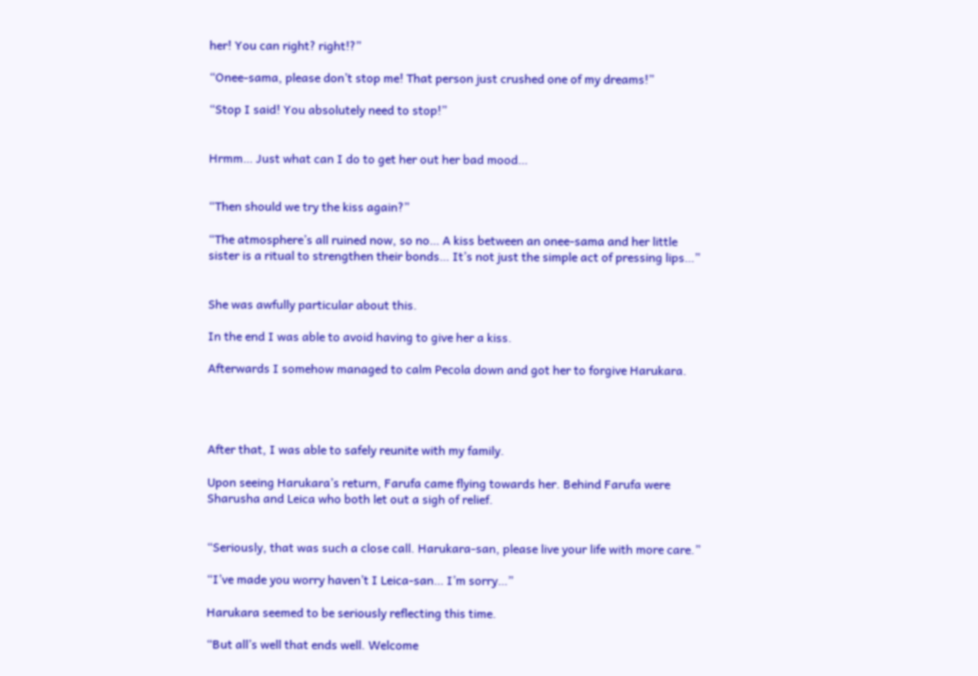her! You can right? right!?”

“Onee-sama, please don’t stop me! That person just crushed one of my dreams!”

“Stop I said! You absolutely need to stop!”


Hrmm… Just what can I do to get her out her bad mood…


“Then should we try the kiss again?”

“The atmosphere’s all ruined now, so no… A kiss between an onee-sama and her little sister is a ritual to strengthen their bonds… It’s not just the simple act of pressing lips…”


She was awfully particular about this.

In the end I was able to avoid having to give her a kiss.

Afterwards I somehow managed to calm Pecola down and got her to forgive Harukara.




After that, I was able to safely reunite with my family.

Upon seeing Harukara’s return, Farufa came flying towards her. Behind Farufa were Sharusha and Leica who both let out a sigh of relief.


“Seriously, that was such a close call. Harukara-san, please live your life with more care.”

“I’ve made you worry haven’t I Leica-san… I’m sorry…”

Harukara seemed to be seriously reflecting this time.

“But all’s well that ends well. Welcome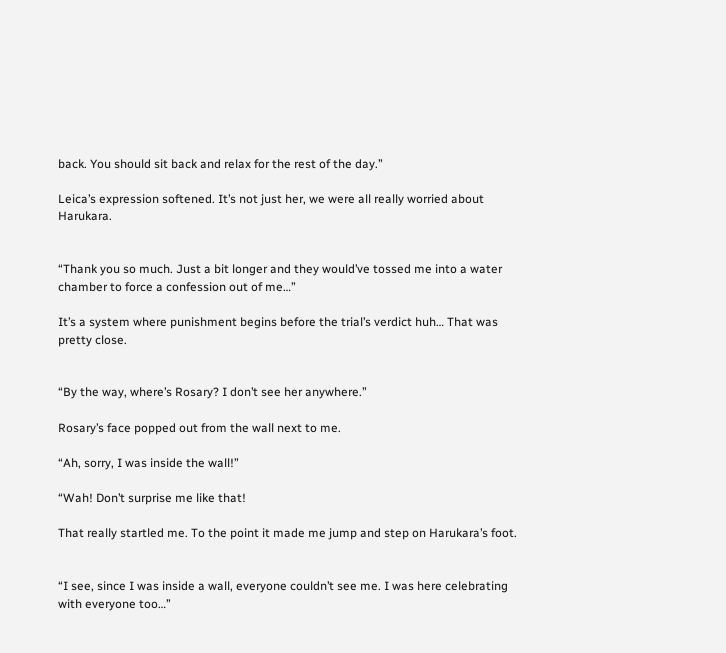back. You should sit back and relax for the rest of the day.”

Leica’s expression softened. It’s not just her, we were all really worried about Harukara.


“Thank you so much. Just a bit longer and they would’ve tossed me into a water chamber to force a confession out of me…”

It’s a system where punishment begins before the trial’s verdict huh… That was pretty close.


“By the way, where’s Rosary? I don’t see her anywhere.”

Rosary’s face popped out from the wall next to me.

“Ah, sorry, I was inside the wall!”

“Wah! Don’t surprise me like that!

That really startled me. To the point it made me jump and step on Harukara’s foot.


“I see, since I was inside a wall, everyone couldn’t see me. I was here celebrating with everyone too…”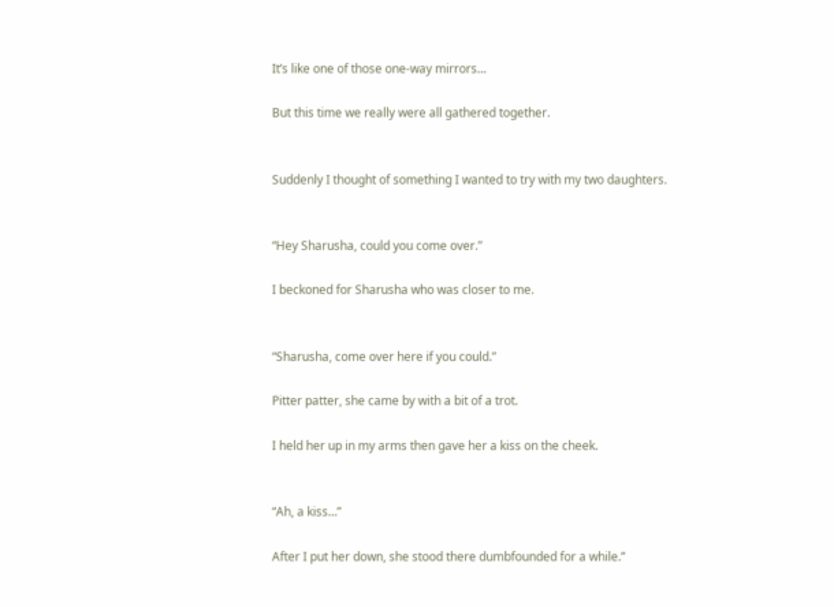It’s like one of those one-way mirrors…

But this time we really were all gathered together.


Suddenly I thought of something I wanted to try with my two daughters.


“Hey Sharusha, could you come over.”

I beckoned for Sharusha who was closer to me.


“Sharusha, come over here if you could.”

Pitter patter, she came by with a bit of a trot.

I held her up in my arms then gave her a kiss on the cheek.


“Ah, a kiss…”

After I put her down, she stood there dumbfounded for a while.”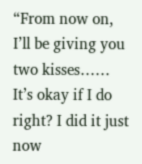“From now on, I’ll be giving you two kisses…… It’s okay if I do right? I did it just now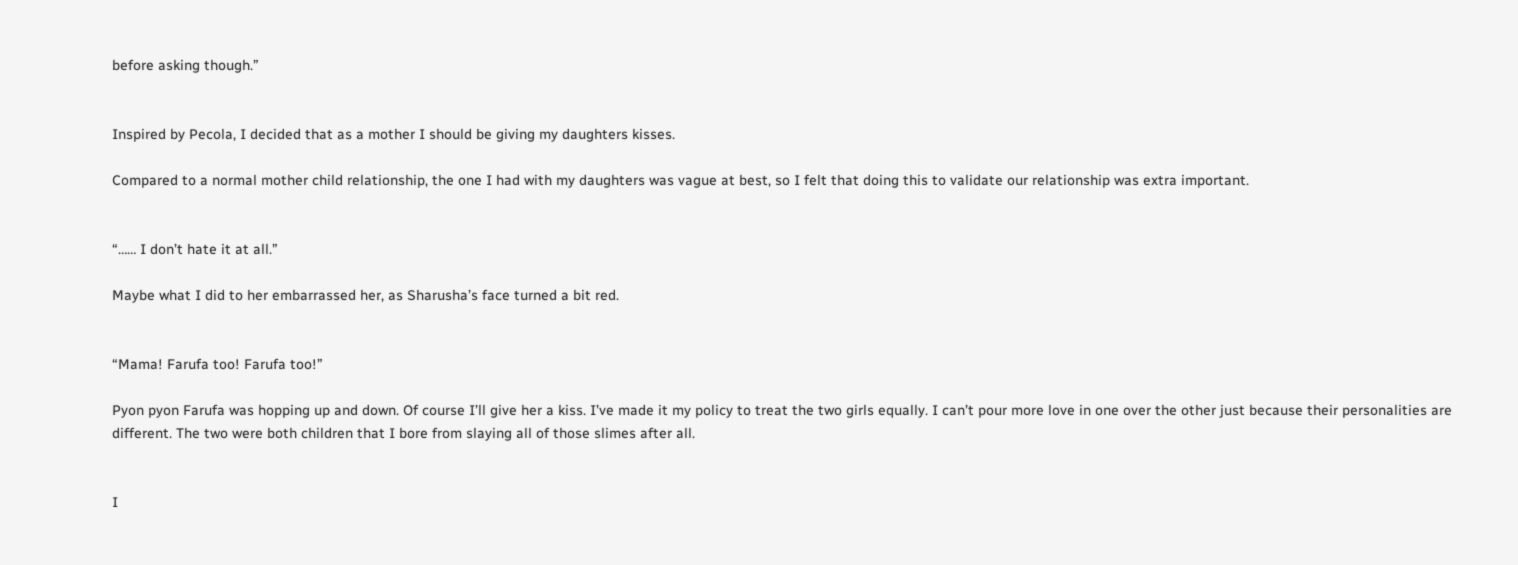before asking though.”


Inspired by Pecola, I decided that as a mother I should be giving my daughters kisses.

Compared to a normal mother child relationship, the one I had with my daughters was vague at best, so I felt that doing this to validate our relationship was extra important.


“…… I don’t hate it at all.”

Maybe what I did to her embarrassed her, as Sharusha’s face turned a bit red.


“Mama! Farufa too! Farufa too!”

Pyon pyon Farufa was hopping up and down. Of course I’ll give her a kiss. I’ve made it my policy to treat the two girls equally. I can’t pour more love in one over the other just because their personalities are different. The two were both children that I bore from slaying all of those slimes after all.


I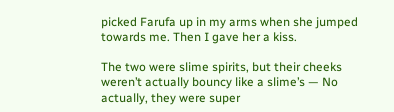picked Farufa up in my arms when she jumped towards me. Then I gave her a kiss.

The two were slime spirits, but their cheeks weren’t actually bouncy like a slime’s — No actually, they were super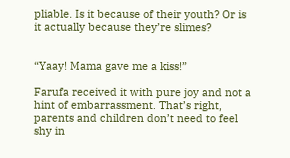pliable. Is it because of their youth? Or is it actually because they’re slimes?


“Yaay! Mama gave me a kiss!”

Farufa received it with pure joy and not a hint of embarrassment. That’s right, parents and children don’t need to feel shy in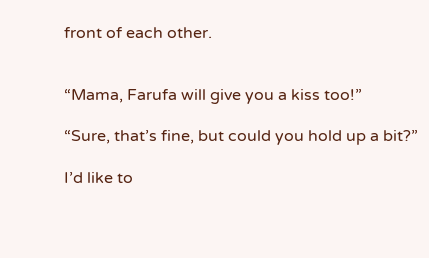front of each other.


“Mama, Farufa will give you a kiss too!”

“Sure, that’s fine, but could you hold up a bit?”

I’d like to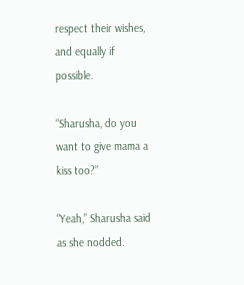respect their wishes, and equally if possible.

“Sharusha, do you want to give mama a kiss too?”

“Yeah,” Sharusha said as she nodded.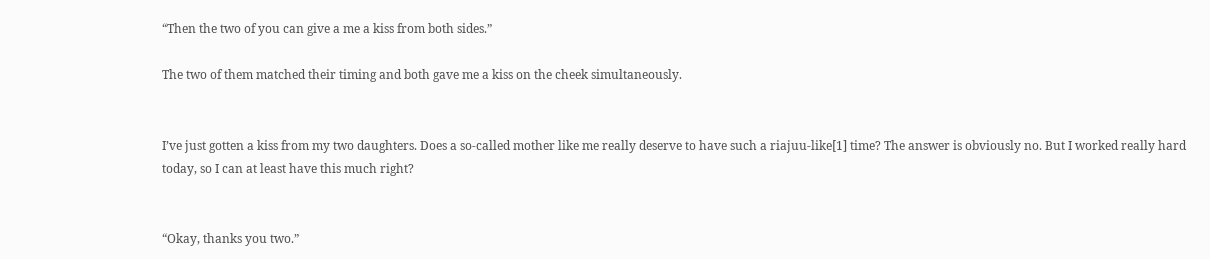“Then the two of you can give a me a kiss from both sides.”

The two of them matched their timing and both gave me a kiss on the cheek simultaneously.


I’ve just gotten a kiss from my two daughters. Does a so-called mother like me really deserve to have such a riajuu-like[1] time? The answer is obviously no. But I worked really hard today, so I can at least have this much right?


“Okay, thanks you two.”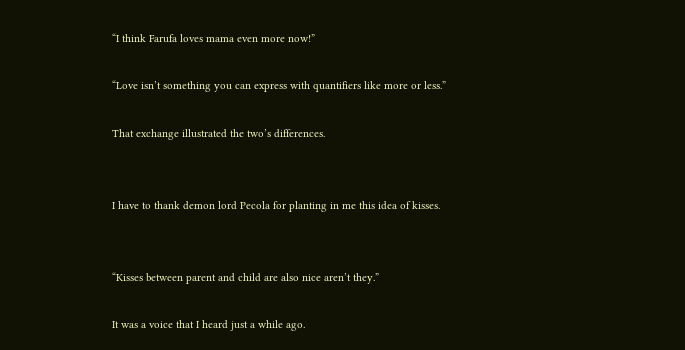“I think Farufa loves mama even more now!”

“Love isn’t something you can express with quantifiers like more or less.”

That exchange illustrated the two’s differences.


I have to thank demon lord Pecola for planting in me this idea of kisses.


“Kisses between parent and child are also nice aren’t they.”

It was a voice that I heard just a while ago.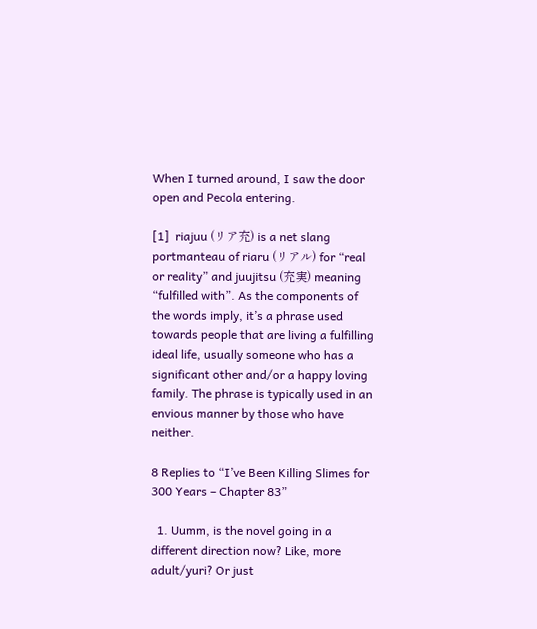When I turned around, I saw the door open and Pecola entering.

[1]  riajuu (リア充) is a net slang portmanteau of riaru (リアル) for “real or reality” and juujitsu (充実) meaning “fulfilled with”. As the components of the words imply, it’s a phrase used towards people that are living a fulfilling ideal life, usually someone who has a significant other and/or a happy loving family. The phrase is typically used in an envious manner by those who have neither.

8 Replies to “I’ve Been Killing Slimes for 300 Years – Chapter 83”

  1. Uumm, is the novel going in a different direction now? Like, more adult/yuri? Or just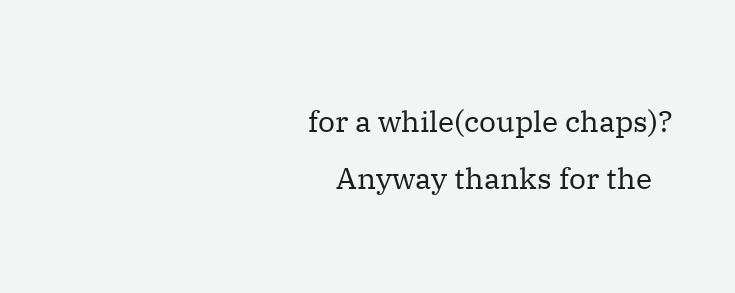for a while(couple chaps)?
    Anyway thanks for the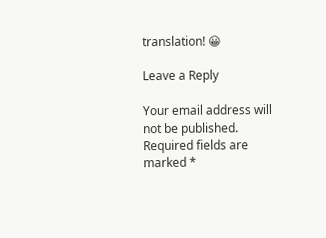translation! 😀

Leave a Reply

Your email address will not be published. Required fields are marked *